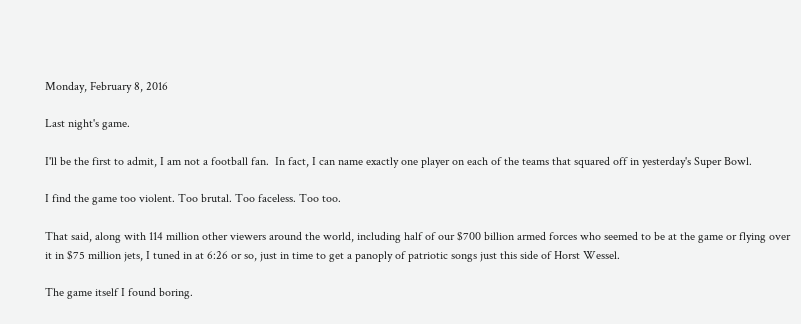Monday, February 8, 2016

Last night's game.

I'll be the first to admit, I am not a football fan.  In fact, I can name exactly one player on each of the teams that squared off in yesterday's Super Bowl.

I find the game too violent. Too brutal. Too faceless. Too too.

That said, along with 114 million other viewers around the world, including half of our $700 billion armed forces who seemed to be at the game or flying over it in $75 million jets, I tuned in at 6:26 or so, just in time to get a panoply of patriotic songs just this side of Horst Wessel.

The game itself I found boring.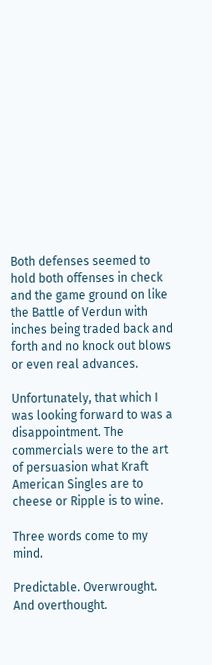Both defenses seemed to hold both offenses in check and the game ground on like the Battle of Verdun with inches being traded back and forth and no knock out blows or even real advances.

Unfortunately, that which I was looking forward to was a disappointment. The commercials were to the art of persuasion what Kraft American Singles are to cheese or Ripple is to wine.

Three words come to my mind.

Predictable. Overwrought. And overthought.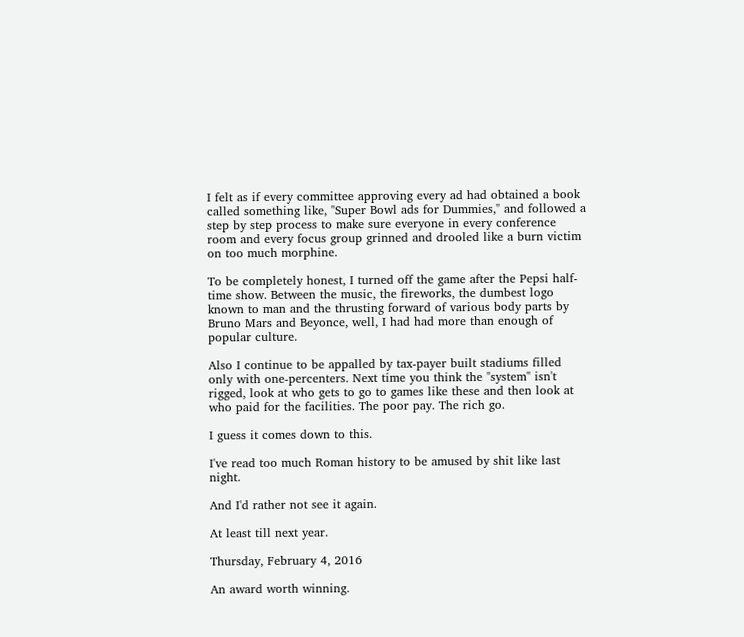I felt as if every committee approving every ad had obtained a book called something like, "Super Bowl ads for Dummies," and followed a step by step process to make sure everyone in every conference room and every focus group grinned and drooled like a burn victim on too much morphine.

To be completely honest, I turned off the game after the Pepsi half-time show. Between the music, the fireworks, the dumbest logo known to man and the thrusting forward of various body parts by Bruno Mars and Beyonce, well, I had had more than enough of popular culture.

Also I continue to be appalled by tax-payer built stadiums filled only with one-percenters. Next time you think the "system" isn't rigged, look at who gets to go to games like these and then look at who paid for the facilities. The poor pay. The rich go.

I guess it comes down to this.

I've read too much Roman history to be amused by shit like last night.

And I'd rather not see it again.

At least till next year.

Thursday, February 4, 2016

An award worth winning.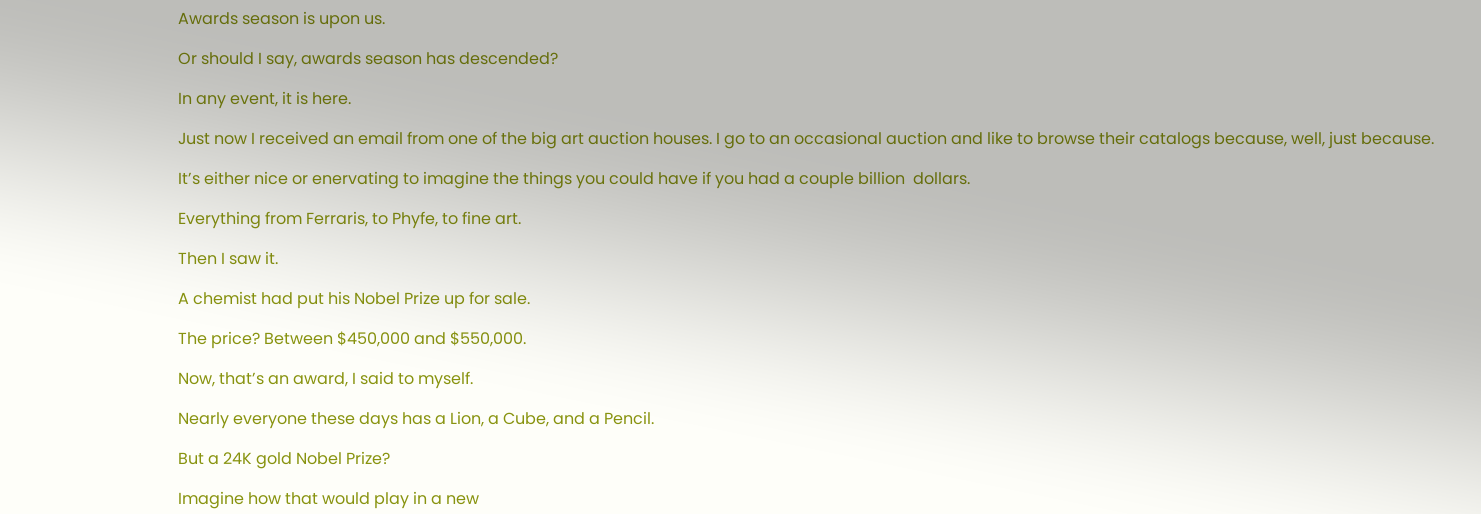Awards season is upon us.

Or should I say, awards season has descended?

In any event, it is here.

Just now I received an email from one of the big art auction houses. I go to an occasional auction and like to browse their catalogs because, well, just because.

It’s either nice or enervating to imagine the things you could have if you had a couple billion  dollars.

Everything from Ferraris, to Phyfe, to fine art.

Then I saw it.

A chemist had put his Nobel Prize up for sale.

The price? Between $450,000 and $550,000.

Now, that’s an award, I said to myself.

Nearly everyone these days has a Lion, a Cube, and a Pencil.

But a 24K gold Nobel Prize?

Imagine how that would play in a new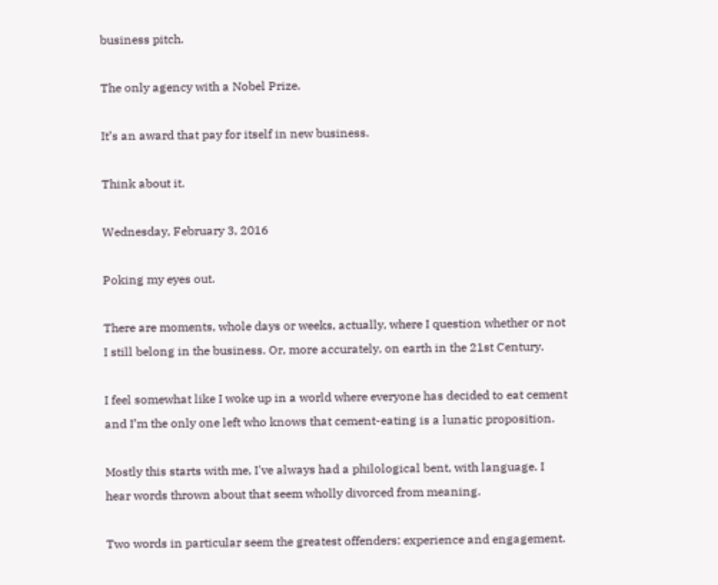business pitch.

The only agency with a Nobel Prize.

It’s an award that pay for itself in new business.

Think about it.

Wednesday, February 3, 2016

Poking my eyes out.

There are moments, whole days or weeks, actually, where I question whether or not I still belong in the business. Or, more accurately, on earth in the 21st Century.

I feel somewhat like I woke up in a world where everyone has decided to eat cement and I’m the only one left who knows that cement-eating is a lunatic proposition.

Mostly this starts with me, I've always had a philological bent, with language. I hear words thrown about that seem wholly divorced from meaning.

Two words in particular seem the greatest offenders: experience and engagement.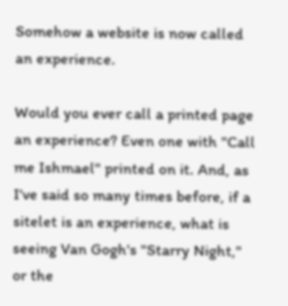Somehow a website is now called an experience.

Would you ever call a printed page an experience? Even one with "Call me Ishmael" printed on it. And, as I've said so many times before, if a sitelet is an experience, what is seeing Van Gogh's "Starry Night," or the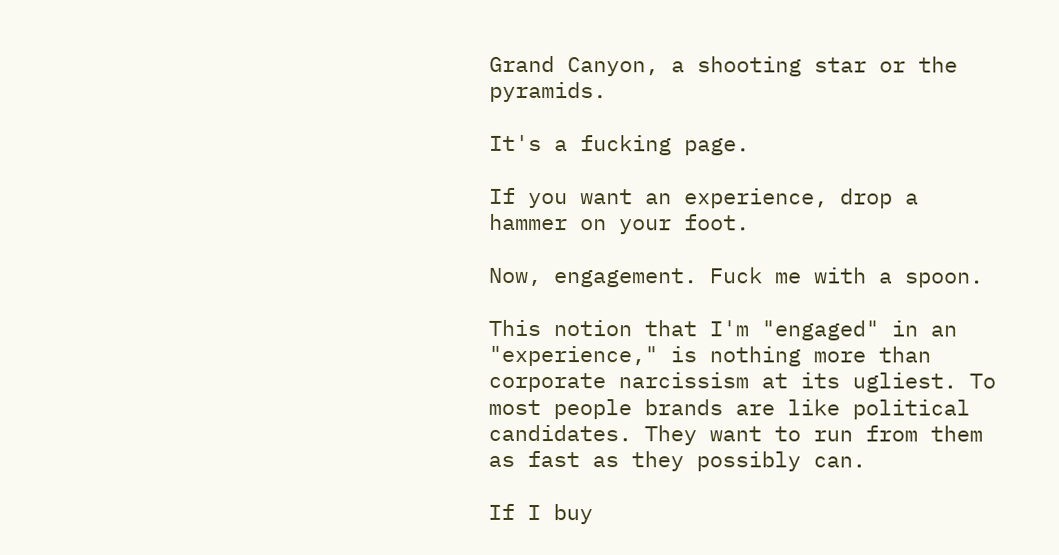Grand Canyon, a shooting star or the pyramids.

It's a fucking page.

If you want an experience, drop a hammer on your foot.

Now, engagement. Fuck me with a spoon.

This notion that I'm "engaged" in an "experience," is nothing more than corporate narcissism at its ugliest. To most people brands are like political candidates. They want to run from them as fast as they possibly can.

If I buy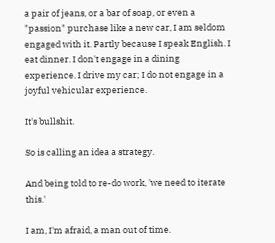a pair of jeans, or a bar of soap, or even a "passion" purchase like a new car, I am seldom engaged with it. Partly because I speak English. I eat dinner. I don't engage in a dining experience. I drive my car; I do not engage in a joyful vehicular experience.

It's bullshit.

So is calling an idea a strategy.

And being told to re-do work, 'we need to iterate this.'

I am, I'm afraid, a man out of time.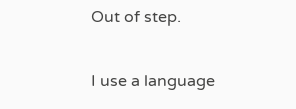Out of step.

I use a language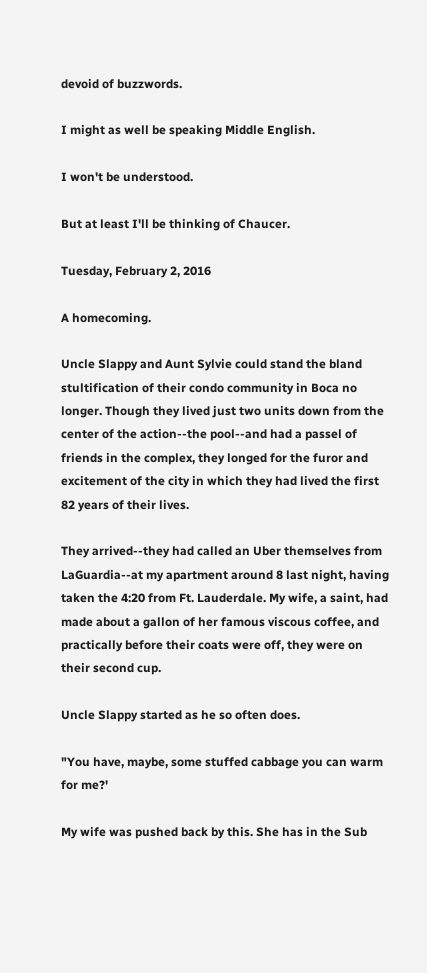devoid of buzzwords.

I might as well be speaking Middle English.

I won't be understood.

But at least I'll be thinking of Chaucer.

Tuesday, February 2, 2016

A homecoming.

Uncle Slappy and Aunt Sylvie could stand the bland stultification of their condo community in Boca no longer. Though they lived just two units down from the center of the action--the pool--and had a passel of friends in the complex, they longed for the furor and excitement of the city in which they had lived the first 82 years of their lives.

They arrived--they had called an Uber themselves from LaGuardia--at my apartment around 8 last night, having taken the 4:20 from Ft. Lauderdale. My wife, a saint, had made about a gallon of her famous viscous coffee, and practically before their coats were off, they were on their second cup.

Uncle Slappy started as he so often does.

"You have, maybe, some stuffed cabbage you can warm for me?'

My wife was pushed back by this. She has in the Sub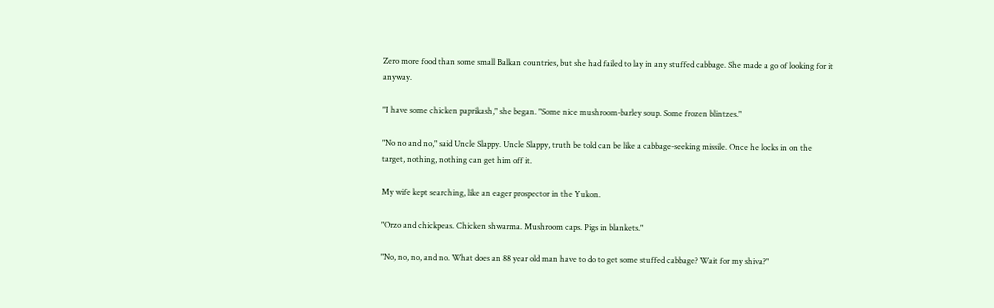Zero more food than some small Balkan countries, but she had failed to lay in any stuffed cabbage. She made a go of looking for it anyway.

"I have some chicken paprikash," she began. "Some nice mushroom-barley soup. Some frozen blintzes."

"No no and no," said Uncle Slappy. Uncle Slappy, truth be told can be like a cabbage-seeking missile. Once he locks in on the target, nothing, nothing can get him off it.

My wife kept searching, like an eager prospector in the Yukon.

"Orzo and chickpeas. Chicken shwarma. Mushroom caps. Pigs in blankets."

"No, no, no, and no. What does an 88 year old man have to do to get some stuffed cabbage? Wait for my shiva?"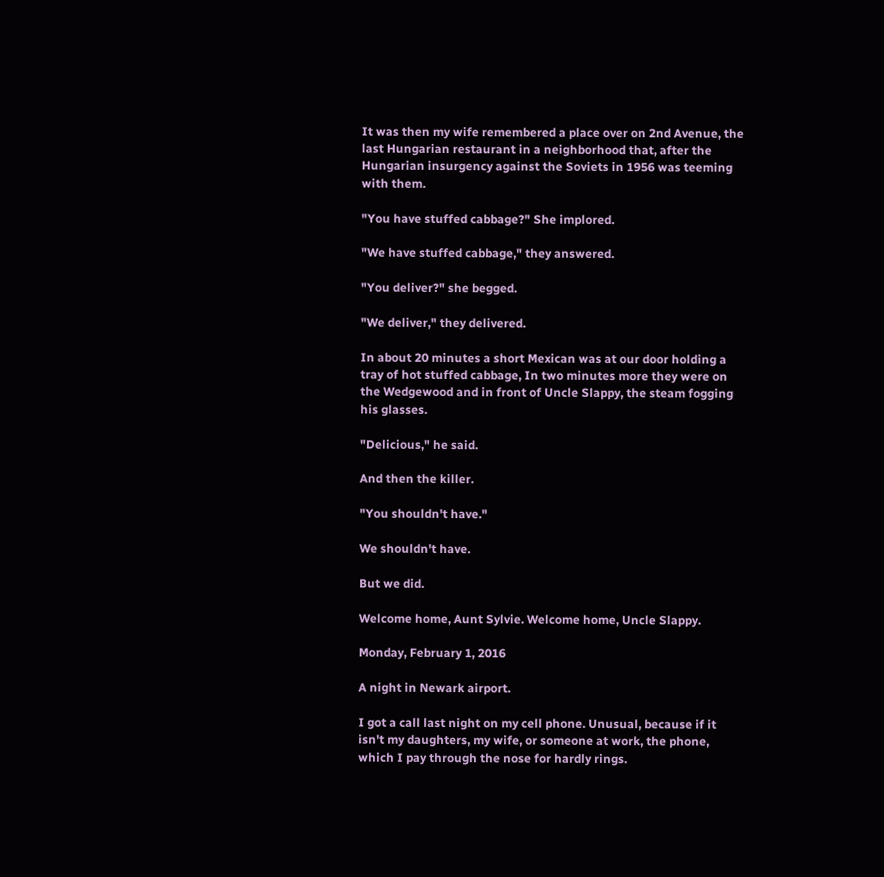It was then my wife remembered a place over on 2nd Avenue, the last Hungarian restaurant in a neighborhood that, after the Hungarian insurgency against the Soviets in 1956 was teeming with them.

"You have stuffed cabbage?" She implored.

"We have stuffed cabbage," they answered.

"You deliver?" she begged.

"We deliver," they delivered.

In about 20 minutes a short Mexican was at our door holding a tray of hot stuffed cabbage, In two minutes more they were on the Wedgewood and in front of Uncle Slappy, the steam fogging his glasses.

"Delicious," he said.

And then the killer.

"You shouldn't have."

We shouldn't have.

But we did.

Welcome home, Aunt Sylvie. Welcome home, Uncle Slappy.

Monday, February 1, 2016

A night in Newark airport.

I got a call last night on my cell phone. Unusual, because if it isn't my daughters, my wife, or someone at work, the phone, which I pay through the nose for hardly rings.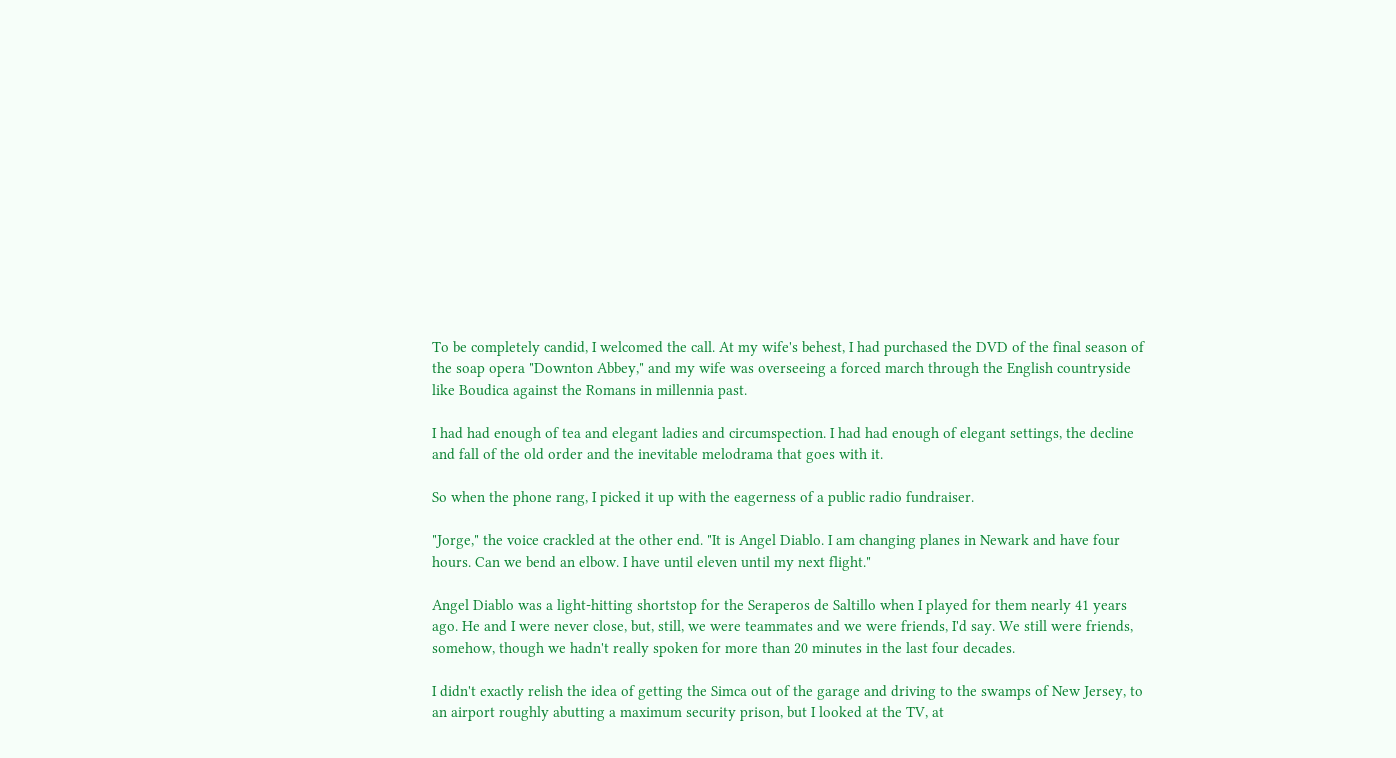To be completely candid, I welcomed the call. At my wife's behest, I had purchased the DVD of the final season of the soap opera "Downton Abbey," and my wife was overseeing a forced march through the English countryside like Boudica against the Romans in millennia past.

I had had enough of tea and elegant ladies and circumspection. I had had enough of elegant settings, the decline and fall of the old order and the inevitable melodrama that goes with it.

So when the phone rang, I picked it up with the eagerness of a public radio fundraiser.

"Jorge," the voice crackled at the other end. "It is Angel Diablo. I am changing planes in Newark and have four hours. Can we bend an elbow. I have until eleven until my next flight."

Angel Diablo was a light-hitting shortstop for the Seraperos de Saltillo when I played for them nearly 41 years ago. He and I were never close, but, still, we were teammates and we were friends, I'd say. We still were friends, somehow, though we hadn't really spoken for more than 20 minutes in the last four decades.

I didn't exactly relish the idea of getting the Simca out of the garage and driving to the swamps of New Jersey, to an airport roughly abutting a maximum security prison, but I looked at the TV, at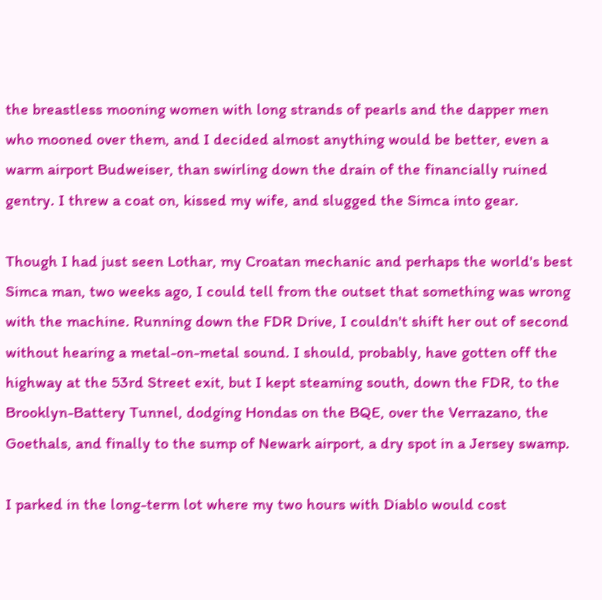the breastless mooning women with long strands of pearls and the dapper men who mooned over them, and I decided almost anything would be better, even a warm airport Budweiser, than swirling down the drain of the financially ruined gentry. I threw a coat on, kissed my wife, and slugged the Simca into gear.

Though I had just seen Lothar, my Croatan mechanic and perhaps the world's best Simca man, two weeks ago, I could tell from the outset that something was wrong with the machine. Running down the FDR Drive, I couldn't shift her out of second without hearing a metal-on-metal sound. I should, probably, have gotten off the highway at the 53rd Street exit, but I kept steaming south, down the FDR, to the Brooklyn-Battery Tunnel, dodging Hondas on the BQE, over the Verrazano, the Goethals, and finally to the sump of Newark airport, a dry spot in a Jersey swamp.

I parked in the long-term lot where my two hours with Diablo would cost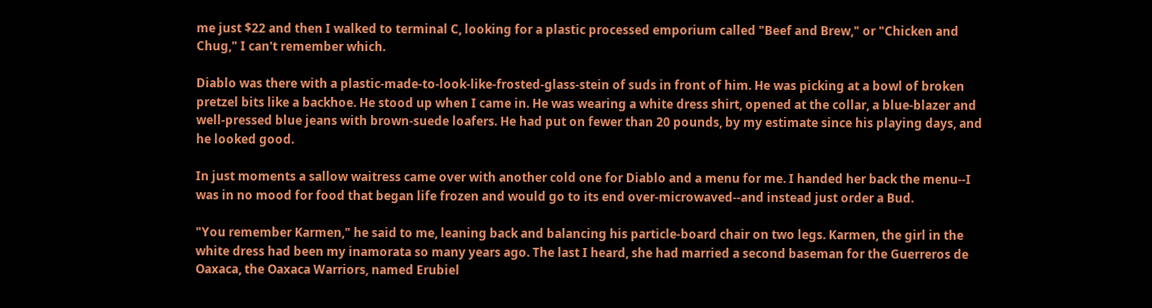me just $22 and then I walked to terminal C, looking for a plastic processed emporium called "Beef and Brew," or "Chicken and Chug," I can't remember which.

Diablo was there with a plastic-made-to-look-like-frosted-glass-stein of suds in front of him. He was picking at a bowl of broken pretzel bits like a backhoe. He stood up when I came in. He was wearing a white dress shirt, opened at the collar, a blue-blazer and well-pressed blue jeans with brown-suede loafers. He had put on fewer than 20 pounds, by my estimate since his playing days, and he looked good.

In just moments a sallow waitress came over with another cold one for Diablo and a menu for me. I handed her back the menu--I was in no mood for food that began life frozen and would go to its end over-microwaved--and instead just order a Bud.

"You remember Karmen," he said to me, leaning back and balancing his particle-board chair on two legs. Karmen, the girl in the white dress had been my inamorata so many years ago. The last I heard, she had married a second baseman for the Guerreros de Oaxaca, the Oaxaca Warriors, named Erubiel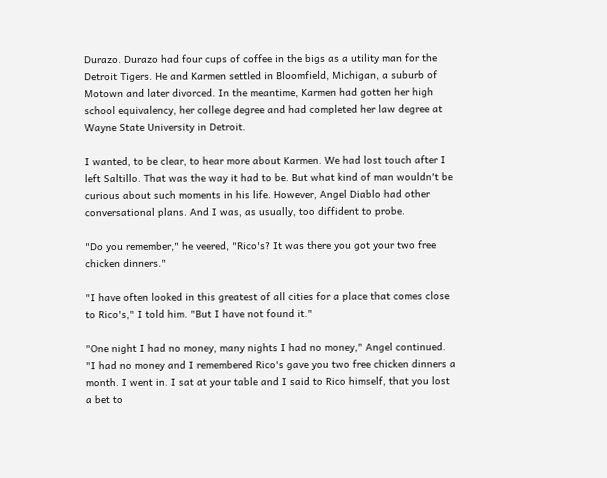Durazo. Durazo had four cups of coffee in the bigs as a utility man for the Detroit Tigers. He and Karmen settled in Bloomfield, Michigan, a suburb of Motown and later divorced. In the meantime, Karmen had gotten her high school equivalency, her college degree and had completed her law degree at Wayne State University in Detroit.

I wanted, to be clear, to hear more about Karmen. We had lost touch after I left Saltillo. That was the way it had to be. But what kind of man wouldn't be curious about such moments in his life. However, Angel Diablo had other conversational plans. And I was, as usually, too diffident to probe.

"Do you remember," he veered, "Rico's? It was there you got your two free chicken dinners."

"I have often looked in this greatest of all cities for a place that comes close to Rico's," I told him. "But I have not found it."

"One night I had no money, many nights I had no money," Angel continued. "I had no money and I remembered Rico's gave you two free chicken dinners a month. I went in. I sat at your table and I said to Rico himself, that you lost a bet to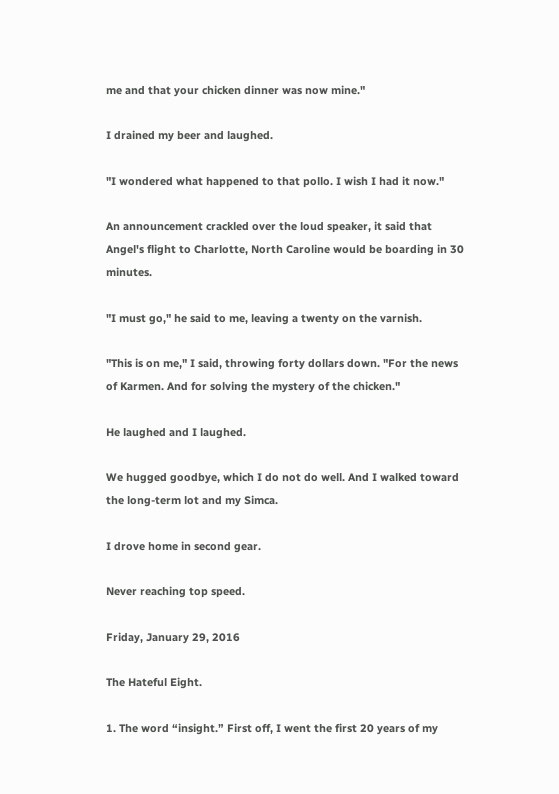me and that your chicken dinner was now mine."

I drained my beer and laughed.

"I wondered what happened to that pollo. I wish I had it now."

An announcement crackled over the loud speaker, it said that Angel's flight to Charlotte, North Caroline would be boarding in 30 minutes.

"I must go," he said to me, leaving a twenty on the varnish.

"This is on me," I said, throwing forty dollars down. "For the news of Karmen. And for solving the mystery of the chicken."

He laughed and I laughed.

We hugged goodbye, which I do not do well. And I walked toward the long-term lot and my Simca.

I drove home in second gear.

Never reaching top speed.

Friday, January 29, 2016

The Hateful Eight.

1. The word “insight.” First off, I went the first 20 years of my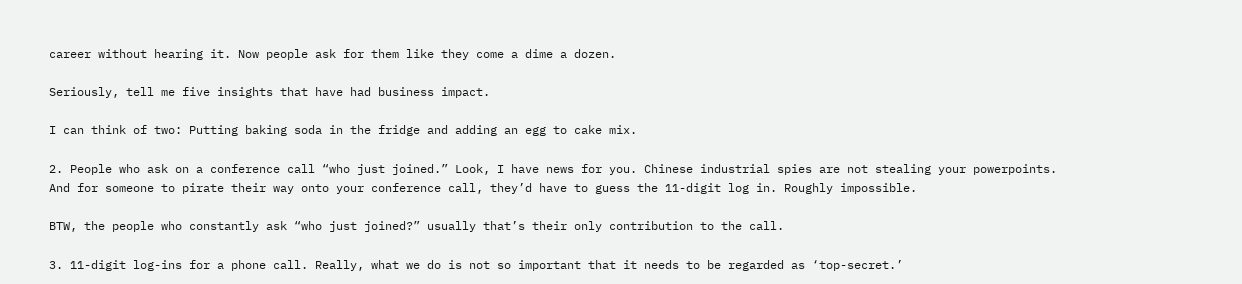career without hearing it. Now people ask for them like they come a dime a dozen.

Seriously, tell me five insights that have had business impact.

I can think of two: Putting baking soda in the fridge and adding an egg to cake mix.

2. People who ask on a conference call “who just joined.” Look, I have news for you. Chinese industrial spies are not stealing your powerpoints. And for someone to pirate their way onto your conference call, they’d have to guess the 11-digit log in. Roughly impossible.

BTW, the people who constantly ask “who just joined?” usually that’s their only contribution to the call.

3. 11-digit log-ins for a phone call. Really, what we do is not so important that it needs to be regarded as ‘top-secret.’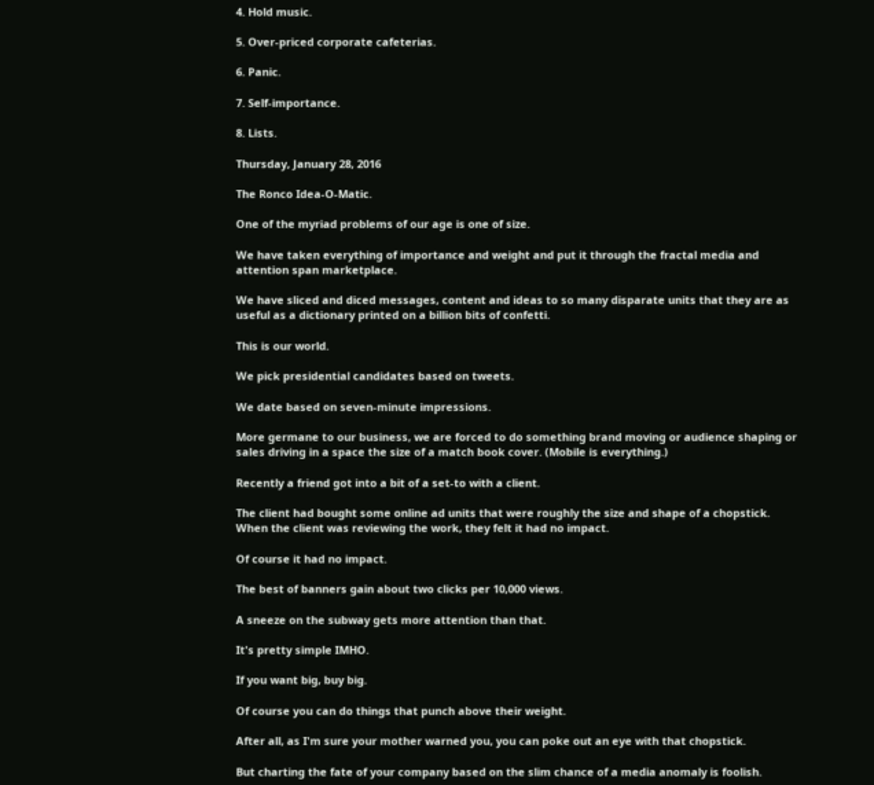4. Hold music.

5. Over-priced corporate cafeterias.

6. Panic.

7. Self-importance.

8. Lists.

Thursday, January 28, 2016

The Ronco Idea-O-Matic.

One of the myriad problems of our age is one of size.

We have taken everything of importance and weight and put it through the fractal media and attention span marketplace.

We have sliced and diced messages, content and ideas to so many disparate units that they are as useful as a dictionary printed on a billion bits of confetti.

This is our world.

We pick presidential candidates based on tweets.

We date based on seven-minute impressions.

More germane to our business, we are forced to do something brand moving or audience shaping or sales driving in a space the size of a match book cover. (Mobile is everything.)

Recently a friend got into a bit of a set-to with a client.

The client had bought some online ad units that were roughly the size and shape of a chopstick. When the client was reviewing the work, they felt it had no impact.

Of course it had no impact.

The best of banners gain about two clicks per 10,000 views.

A sneeze on the subway gets more attention than that.

It's pretty simple IMHO.

If you want big, buy big.

Of course you can do things that punch above their weight.

After all, as I'm sure your mother warned you, you can poke out an eye with that chopstick.

But charting the fate of your company based on the slim chance of a media anomaly is foolish.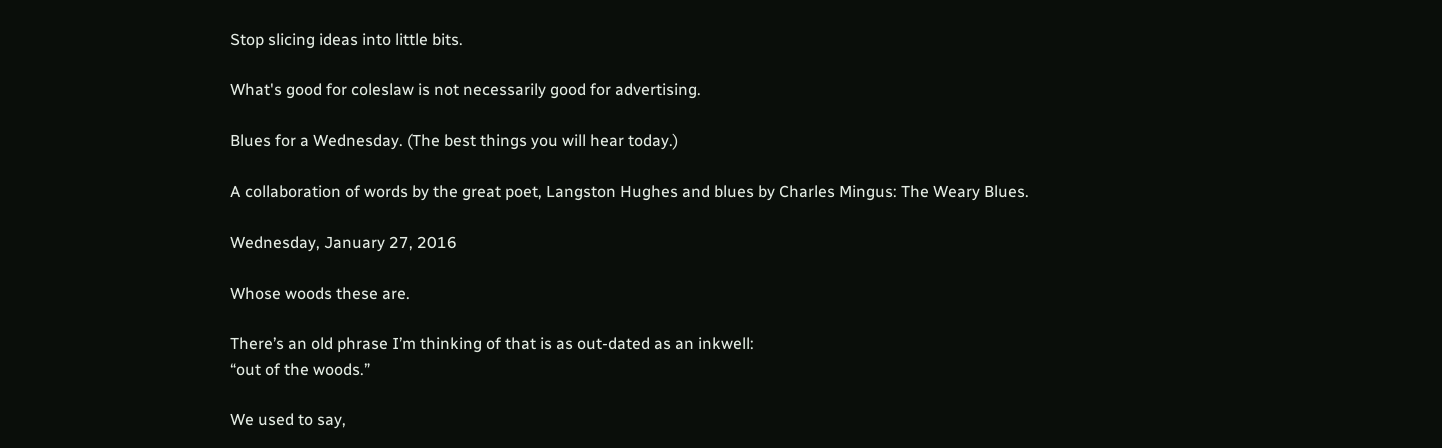Stop slicing ideas into little bits.

What's good for coleslaw is not necessarily good for advertising.

Blues for a Wednesday. (The best things you will hear today.)

A collaboration of words by the great poet, Langston Hughes and blues by Charles Mingus: The Weary Blues.

Wednesday, January 27, 2016

Whose woods these are.

There’s an old phrase I’m thinking of that is as out-dated as an inkwell:
“out of the woods.”

We used to say,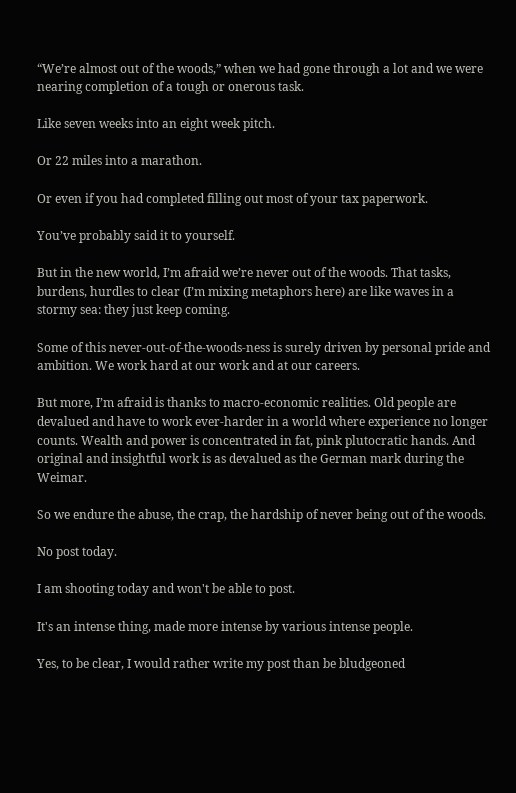“We’re almost out of the woods,” when we had gone through a lot and we were nearing completion of a tough or onerous task.

Like seven weeks into an eight week pitch.

Or 22 miles into a marathon.

Or even if you had completed filling out most of your tax paperwork.

You’ve probably said it to yourself.

But in the new world, I’m afraid we’re never out of the woods. That tasks, burdens, hurdles to clear (I’m mixing metaphors here) are like waves in a stormy sea: they just keep coming.

Some of this never-out-of-the-woods-ness is surely driven by personal pride and ambition. We work hard at our work and at our careers.

But more, I’m afraid is thanks to macro-economic realities. Old people are devalued and have to work ever-harder in a world where experience no longer counts. Wealth and power is concentrated in fat, pink plutocratic hands. And original and insightful work is as devalued as the German mark during the Weimar.

So we endure the abuse, the crap, the hardship of never being out of the woods.

No post today.

I am shooting today and won't be able to post.

It's an intense thing, made more intense by various intense people.

Yes, to be clear, I would rather write my post than be bludgeoned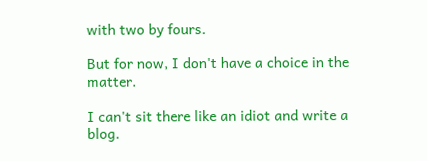with two by fours.

But for now, I don't have a choice in the matter.

I can't sit there like an idiot and write a blog.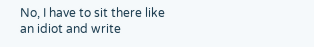No, I have to sit there like an idiot and write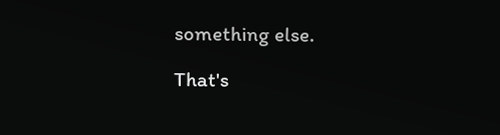something else.

That's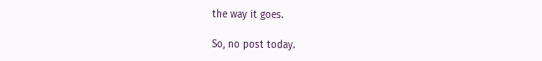the way it goes.

So, no post today.